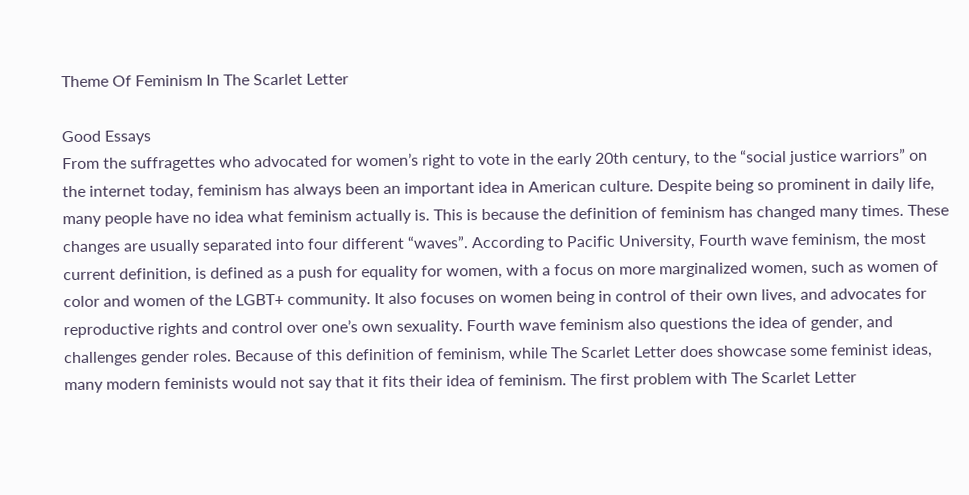Theme Of Feminism In The Scarlet Letter

Good Essays
From the suffragettes who advocated for women’s right to vote in the early 20th century, to the “social justice warriors” on the internet today, feminism has always been an important idea in American culture. Despite being so prominent in daily life, many people have no idea what feminism actually is. This is because the definition of feminism has changed many times. These changes are usually separated into four different “waves”. According to Pacific University, Fourth wave feminism, the most current definition, is defined as a push for equality for women, with a focus on more marginalized women, such as women of color and women of the LGBT+ community. It also focuses on women being in control of their own lives, and advocates for reproductive rights and control over one’s own sexuality. Fourth wave feminism also questions the idea of gender, and challenges gender roles. Because of this definition of feminism, while The Scarlet Letter does showcase some feminist ideas, many modern feminists would not say that it fits their idea of feminism. The first problem with The Scarlet Letter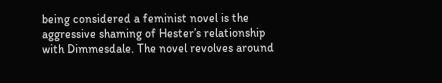being considered a feminist novel is the aggressive shaming of Hester’s relationship with Dimmesdale. The novel revolves around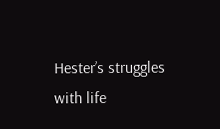Hester’s struggles with life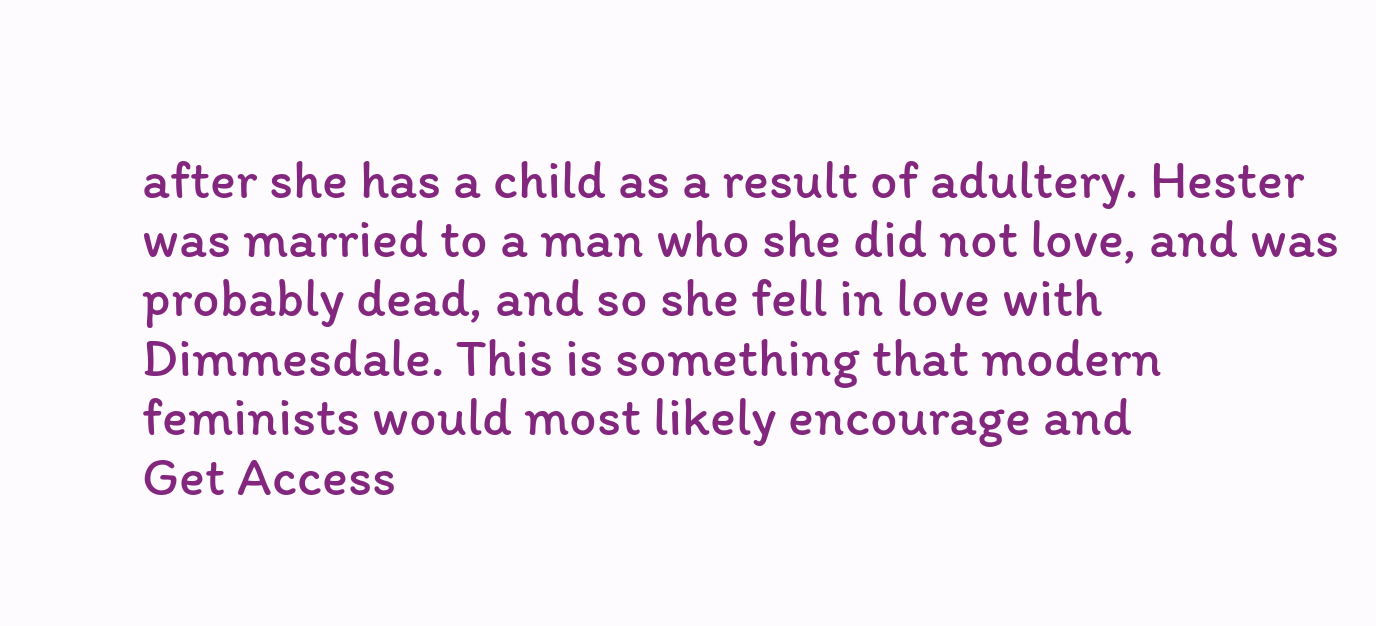after she has a child as a result of adultery. Hester was married to a man who she did not love, and was probably dead, and so she fell in love with Dimmesdale. This is something that modern feminists would most likely encourage and
Get Access